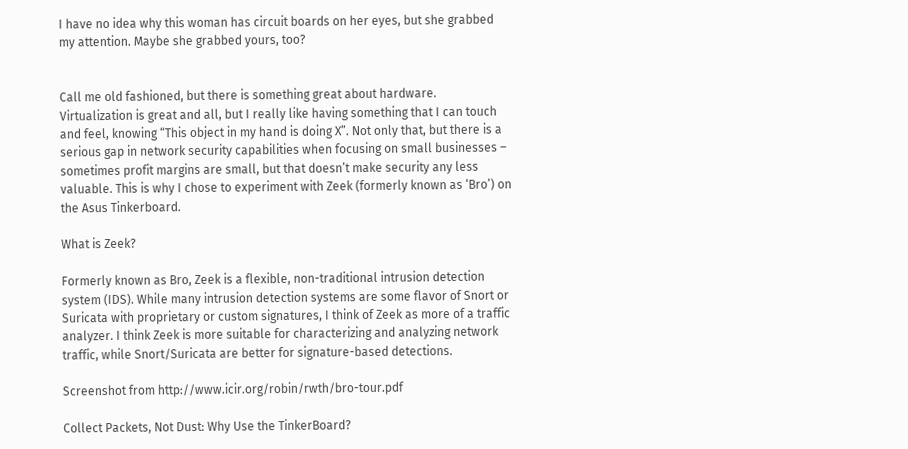I have no idea why this woman has circuit boards on her eyes, but she grabbed my attention. Maybe she grabbed yours, too?


Call me old fashioned, but there is something great about hardware. Virtualization is great and all, but I really like having something that I can touch and feel, knowing “This object in my hand is doing X”. Not only that, but there is a serious gap in network security capabilities when focusing on small businesses – sometimes profit margins are small, but that doesn’t make security any less valuable. This is why I chose to experiment with Zeek (formerly known as ‘Bro’) on the Asus Tinkerboard.

What is Zeek?

Formerly known as Bro, Zeek is a flexible, non-traditional intrusion detection system (IDS). While many intrusion detection systems are some flavor of Snort or Suricata with proprietary or custom signatures, I think of Zeek as more of a traffic analyzer. I think Zeek is more suitable for characterizing and analyzing network traffic, while Snort/Suricata are better for signature-based detections.

Screenshot from http://www.icir.org/robin/rwth/bro-tour.pdf

Collect Packets, Not Dust: Why Use the TinkerBoard?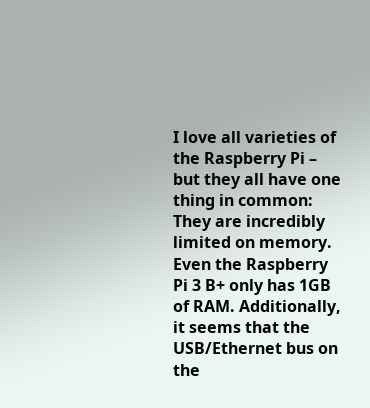I love all varieties of the Raspberry Pi – but they all have one thing in common: They are incredibly limited on memory. Even the Raspberry Pi 3 B+ only has 1GB of RAM. Additionally, it seems that the USB/Ethernet bus on the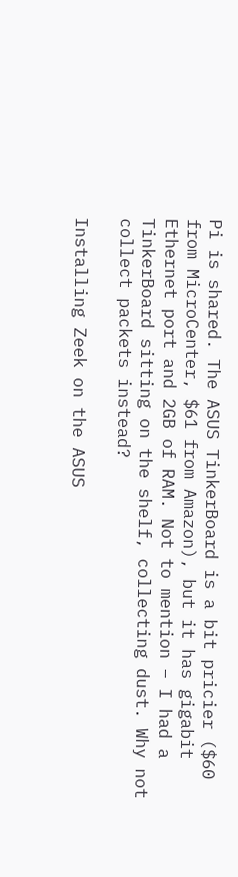Pi is shared. The ASUS TinkerBoard is a bit pricier ($60 from MicroCenter, $61 from Amazon), but it has gigabit Ethernet port and 2GB of RAM. Not to mention – I had a TinkerBoard sitting on the shelf, collecting dust. Why not collect packets instead?

Installing Zeek on the ASUS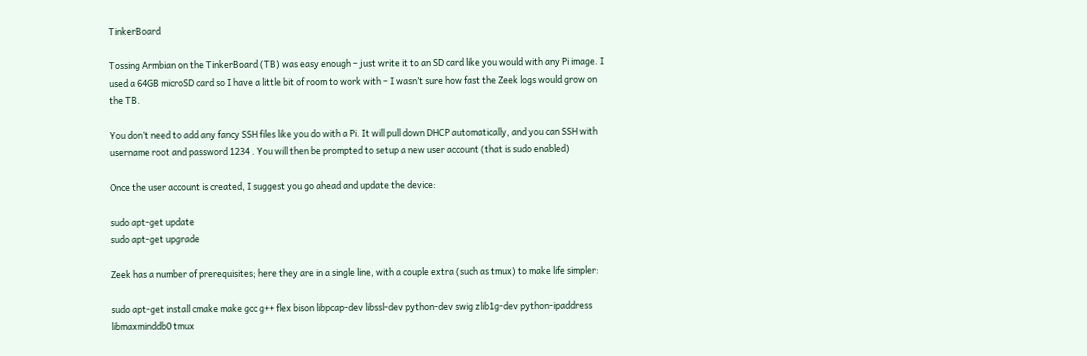TinkerBoard

Tossing Armbian on the TinkerBoard (TB) was easy enough – just write it to an SD card like you would with any Pi image. I used a 64GB microSD card so I have a little bit of room to work with – I wasn’t sure how fast the Zeek logs would grow on the TB.

You don’t need to add any fancy SSH files like you do with a Pi. It will pull down DHCP automatically, and you can SSH with username root and password 1234 . You will then be prompted to setup a new user account (that is sudo enabled)

Once the user account is created, I suggest you go ahead and update the device:

sudo apt-get update
sudo apt-get upgrade

Zeek has a number of prerequisites; here they are in a single line, with a couple extra (such as tmux) to make life simpler:

sudo apt-get install cmake make gcc g++ flex bison libpcap-dev libssl-dev python-dev swig zlib1g-dev python-ipaddress libmaxminddb0 tmux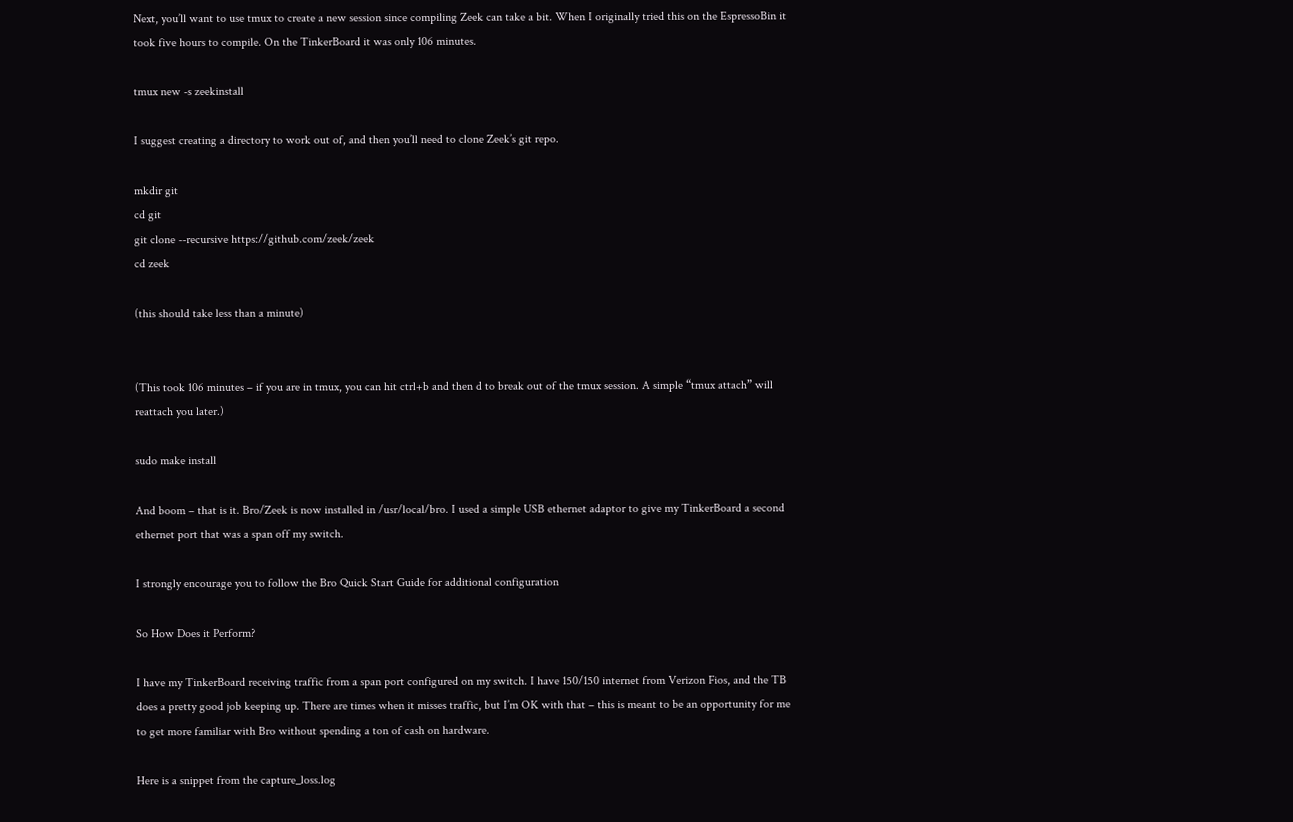Next, you’ll want to use tmux to create a new session since compiling Zeek can take a bit. When I originally tried this on the EspressoBin it took five hours to compile. On the TinkerBoard it was only 106 minutes.

tmux new -s zeekinstall

I suggest creating a directory to work out of, and then you’ll need to clone Zeek’s git repo.

mkdir git
cd git
git clone --recursive https://github.com/zeek/zeek
cd zeek

(this should take less than a minute)


(This took 106 minutes – if you are in tmux, you can hit ctrl+b and then d to break out of the tmux session. A simple “tmux attach” will reattach you later.)

sudo make install

And boom – that is it. Bro/Zeek is now installed in /usr/local/bro. I used a simple USB ethernet adaptor to give my TinkerBoard a second ethernet port that was a span off my switch.

I strongly encourage you to follow the Bro Quick Start Guide for additional configuration

So How Does it Perform?

I have my TinkerBoard receiving traffic from a span port configured on my switch. I have 150/150 internet from Verizon Fios, and the TB does a pretty good job keeping up. There are times when it misses traffic, but I’m OK with that – this is meant to be an opportunity for me to get more familiar with Bro without spending a ton of cash on hardware.

Here is a snippet from the capture_loss.log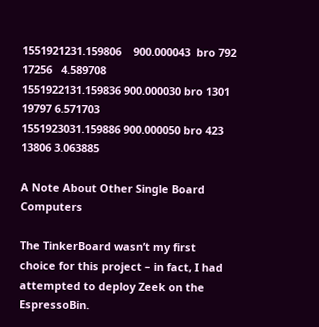1551921231.159806    900.000043  bro 792 17256   4.589708
1551922131.159836 900.000030 bro 1301 19797 6.571703
1551923031.159886 900.000050 bro 423 13806 3.063885

A Note About Other Single Board Computers

The TinkerBoard wasn’t my first choice for this project – in fact, I had attempted to deploy Zeek on the EspressoBin.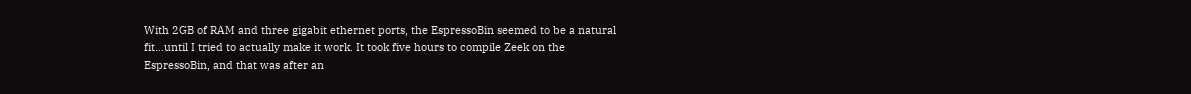With 2GB of RAM and three gigabit ethernet ports, the EspressoBin seemed to be a natural fit…until I tried to actually make it work. It took five hours to compile Zeek on the EspressoBin, and that was after an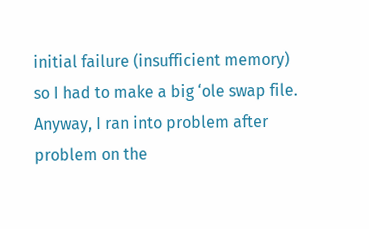initial failure (insufficient memory) so I had to make a big ‘ole swap file. Anyway, I ran into problem after problem on the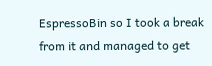EspressoBin so I took a break from it and managed to get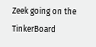Zeek going on the TinkerBoard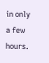in only a few hours.